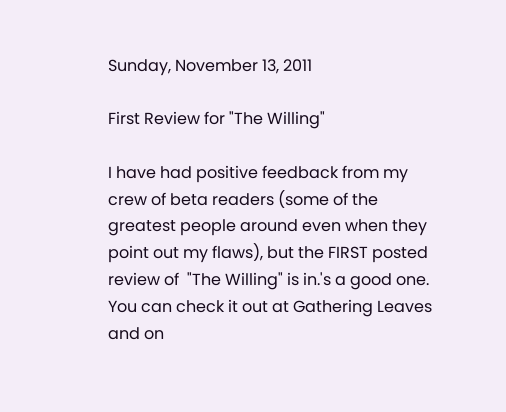Sunday, November 13, 2011

First Review for "The Willing"

I have had positive feedback from my crew of beta readers (some of the greatest people around even when they point out my flaws), but the FIRST posted review of  "The Willing" is in.'s a good one.  You can check it out at Gathering Leaves and on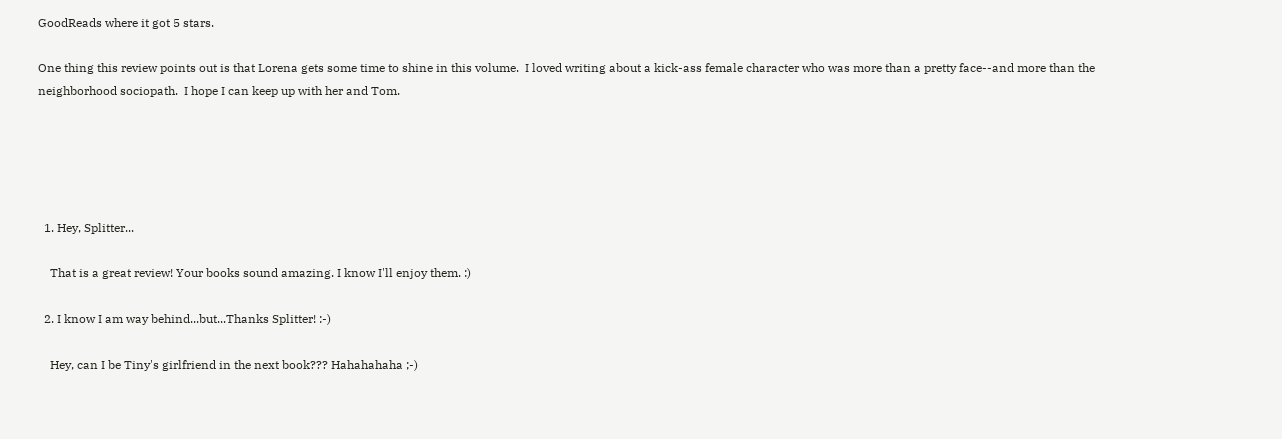GoodReads where it got 5 stars.

One thing this review points out is that Lorena gets some time to shine in this volume.  I loved writing about a kick-ass female character who was more than a pretty face--and more than the neighborhood sociopath.  I hope I can keep up with her and Tom.





  1. Hey, Splitter...

    That is a great review! Your books sound amazing. I know I'll enjoy them. :)

  2. I know I am way behind...but...Thanks Splitter! :-)

    Hey, can I be Tiny's girlfriend in the next book??? Hahahahaha ;-)